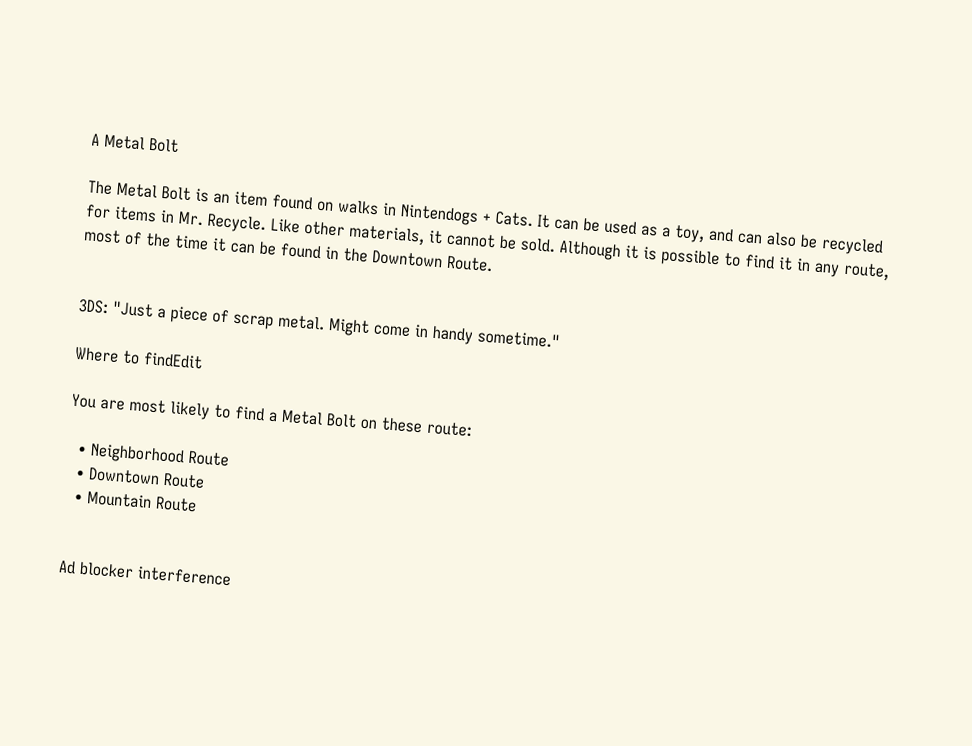A Metal Bolt

The Metal Bolt is an item found on walks in Nintendogs + Cats. It can be used as a toy, and can also be recycled for items in Mr. Recycle. Like other materials, it cannot be sold. Although it is possible to find it in any route, most of the time it can be found in the Downtown Route.


3DS: "Just a piece of scrap metal. Might come in handy sometime."

Where to findEdit

You are most likely to find a Metal Bolt on these route:

  • Neighborhood Route
  • Downtown Route
  • Mountain Route


Ad blocker interference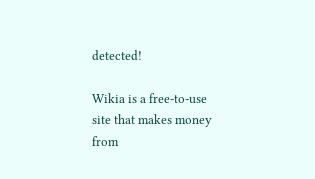detected!

Wikia is a free-to-use site that makes money from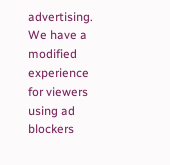advertising. We have a modified experience for viewers using ad blockers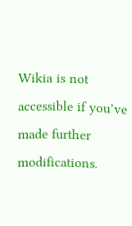Wikia is not accessible if you’ve made further modifications.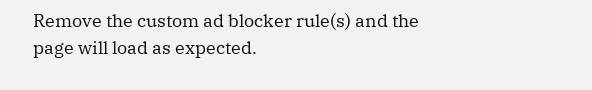Remove the custom ad blocker rule(s) and the page will load as expected.